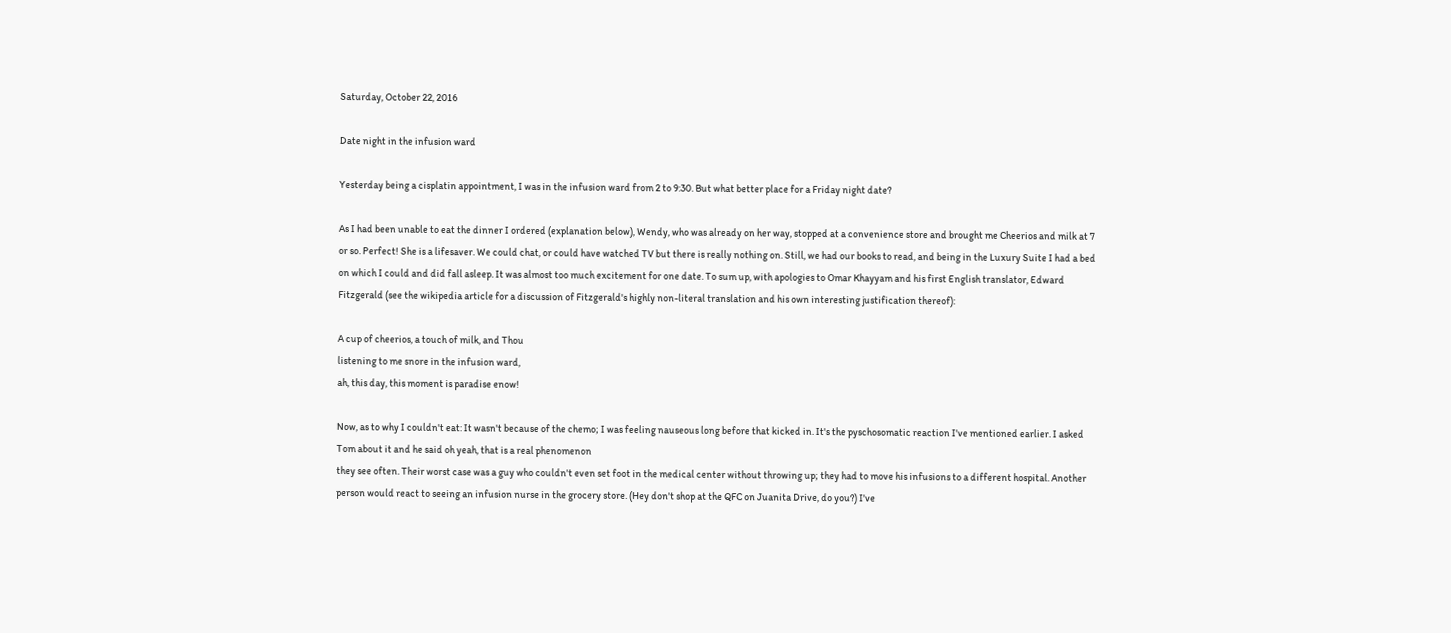Saturday, October 22, 2016

Date night in the infusion ward

Yesterday being a cisplatin appointment, I was in the infusion ward from 2 to 9:30. But what better place for a Friday night date?

As I had been unable to eat the dinner I ordered (explanation below), Wendy, who was already on her way, stopped at a convenience store and brought me Cheerios and milk at 7 or so. Perfect! She is a lifesaver. We could chat, or could have watched TV but there is really nothing on. Still, we had our books to read, and being in the Luxury Suite I had a bed on which I could and did fall asleep. It was almost too much excitement for one date. To sum up, with apologies to Omar Khayyam and his first English translator, Edward Fitzgerald (see the wikipedia article for a discussion of Fitzgerald's highly non-literal translation and his own interesting justification thereof):

A cup of cheerios, a touch of milk, and Thou
listening to me snore in the infusion ward,
ah, this day, this moment is paradise enow!

Now, as to why I couldn't eat: It wasn't because of the chemo; I was feeling nauseous long before that kicked in. It's the pyschosomatic reaction I've mentioned earlier. I asked Tom about it and he said oh yeah, that is a real phenomenon
they see often. Their worst case was a guy who couldn't even set foot in the medical center without throwing up; they had to move his infusions to a different hospital. Another person would react to seeing an infusion nurse in the grocery store. (Hey don't shop at the QFC on Juanita Drive, do you?) I've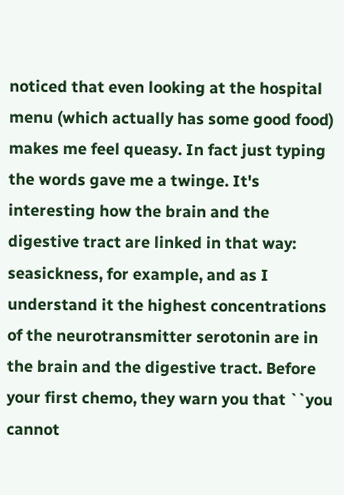noticed that even looking at the hospital menu (which actually has some good food) makes me feel queasy. In fact just typing the words gave me a twinge. It's interesting how the brain and the digestive tract are linked in that way: seasickness, for example, and as I understand it the highest concentrations of the neurotransmitter serotonin are in the brain and the digestive tract. Before your first chemo, they warn you that ``you cannot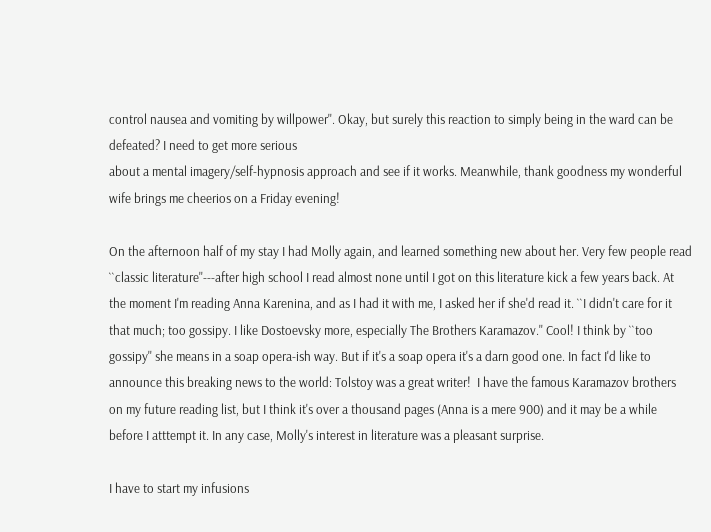control nausea and vomiting by willpower''. Okay, but surely this reaction to simply being in the ward can be defeated? I need to get more serious
about a mental imagery/self-hypnosis approach and see if it works. Meanwhile, thank goodness my wonderful wife brings me cheerios on a Friday evening!

On the afternoon half of my stay I had Molly again, and learned something new about her. Very few people read ``classic literature''---after high school I read almost none until I got on this literature kick a few years back. At the moment I'm reading Anna Karenina, and as I had it with me, I asked her if she'd read it. ``I didn't care for it that much; too gossipy. I like Dostoevsky more, especially The Brothers Karamazov.'' Cool! I think by ``too gossipy'' she means in a soap opera-ish way. But if it's a soap opera it's a darn good one. In fact I'd like to announce this breaking news to the world: Tolstoy was a great writer!  I have the famous Karamazov brothers on my future reading list, but I think it's over a thousand pages (Anna is a mere 900) and it may be a while before I atttempt it. In any case, Molly's interest in literature was a pleasant surprise.

I have to start my infusions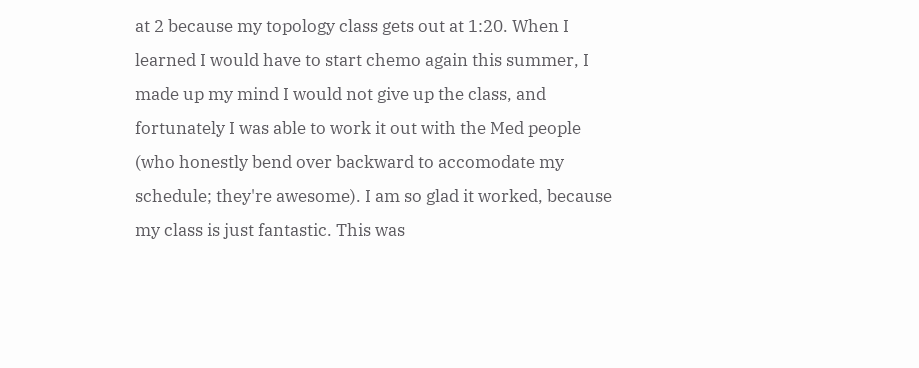at 2 because my topology class gets out at 1:20. When I learned I would have to start chemo again this summer, I made up my mind I would not give up the class, and fortunately I was able to work it out with the Med people (who honestly bend over backward to accomodate my schedule; they're awesome). I am so glad it worked, because my class is just fantastic. This was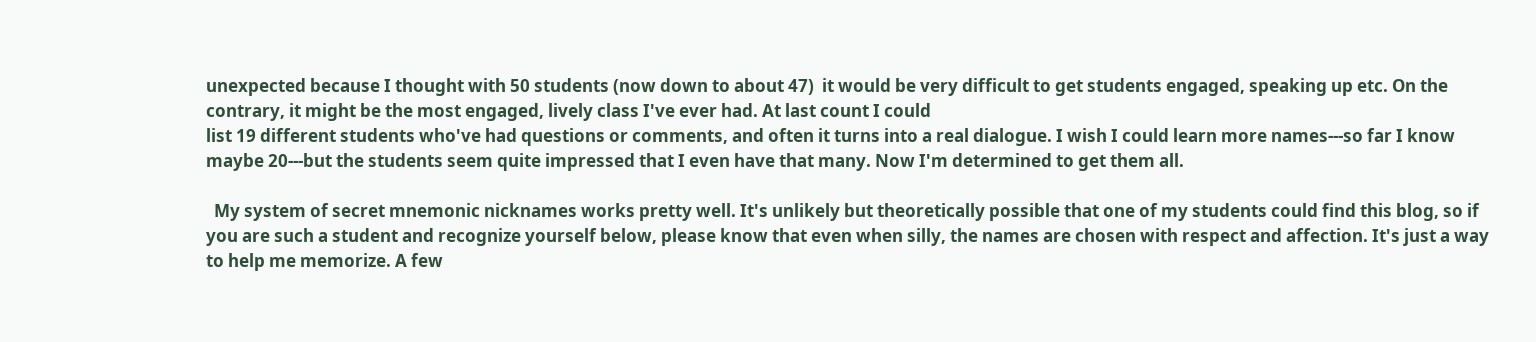unexpected because I thought with 50 students (now down to about 47)  it would be very difficult to get students engaged, speaking up etc. On the contrary, it might be the most engaged, lively class I've ever had. At last count I could
list 19 different students who've had questions or comments, and often it turns into a real dialogue. I wish I could learn more names---so far I know maybe 20---but the students seem quite impressed that I even have that many. Now I'm determined to get them all.

  My system of secret mnemonic nicknames works pretty well. It's unlikely but theoretically possible that one of my students could find this blog, so if you are such a student and recognize yourself below, please know that even when silly, the names are chosen with respect and affection. It's just a way to help me memorize. A few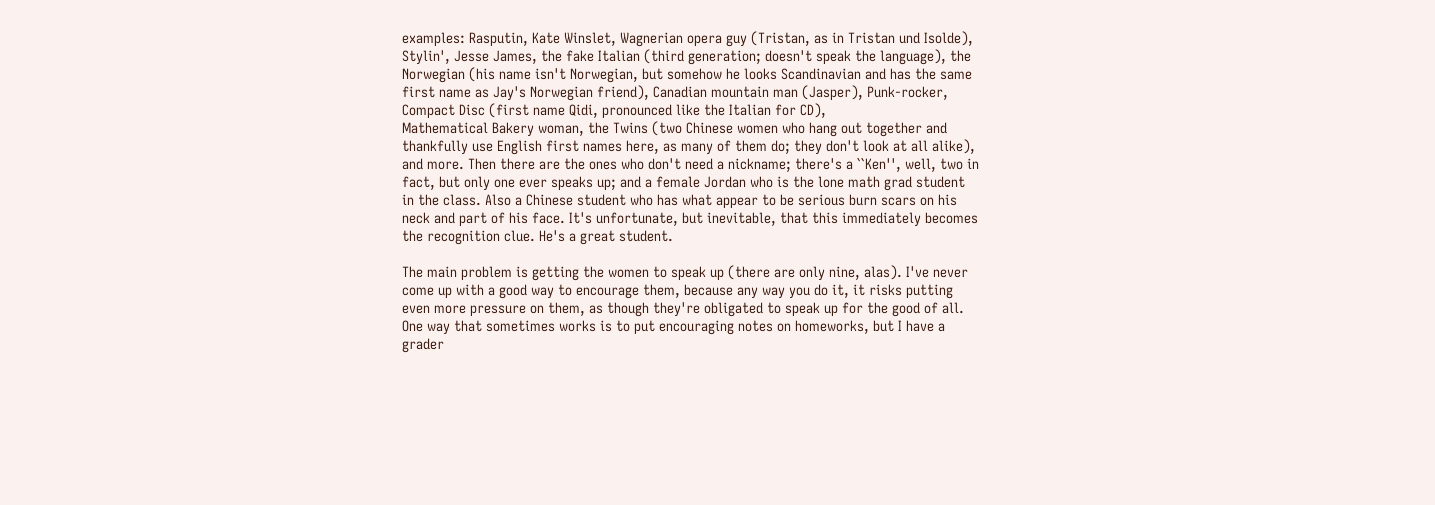examples: Rasputin, Kate Winslet, Wagnerian opera guy (Tristan, as in Tristan und Isolde), Stylin', Jesse James, the fake Italian (third generation; doesn't speak the language), the Norwegian (his name isn't Norwegian, but somehow he looks Scandinavian and has the same first name as Jay's Norwegian friend), Canadian mountain man (Jasper), Punk-rocker, Compact Disc (first name Qidi, pronounced like the Italian for CD),
Mathematical Bakery woman, the Twins (two Chinese women who hang out together and thankfully use English first names here, as many of them do; they don't look at all alike), and more. Then there are the ones who don't need a nickname; there's a ``Ken'', well, two in fact, but only one ever speaks up; and a female Jordan who is the lone math grad student in the class. Also a Chinese student who has what appear to be serious burn scars on his neck and part of his face. It's unfortunate, but inevitable, that this immediately becomes the recognition clue. He's a great student.

The main problem is getting the women to speak up (there are only nine, alas). I've never come up with a good way to encourage them, because any way you do it, it risks putting even more pressure on them, as though they're obligated to speak up for the good of all. One way that sometimes works is to put encouraging notes on homeworks, but I have a grader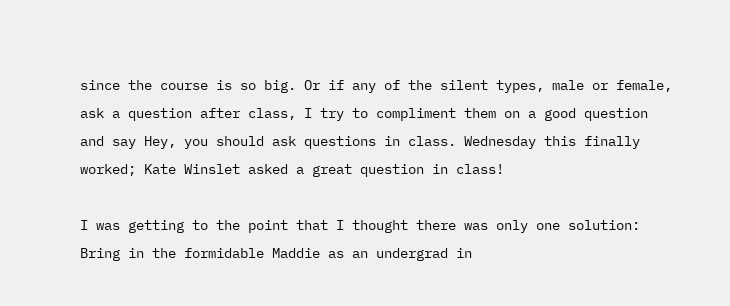since the course is so big. Or if any of the silent types, male or female, ask a question after class, I try to compliment them on a good question and say Hey, you should ask questions in class. Wednesday this finally worked; Kate Winslet asked a great question in class!

I was getting to the point that I thought there was only one solution: Bring in the formidable Maddie as an undergrad in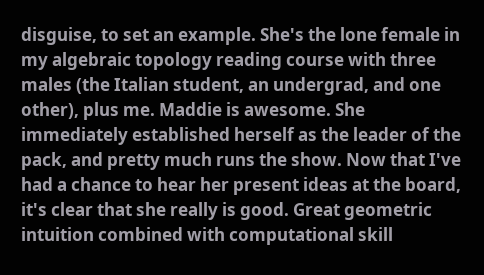disguise, to set an example. She's the lone female in my algebraic topology reading course with three males (the Italian student, an undergrad, and one other), plus me. Maddie is awesome. She immediately established herself as the leader of the pack, and pretty much runs the show. Now that I've had a chance to hear her present ideas at the board, it's clear that she really is good. Great geometric intuition combined with computational skill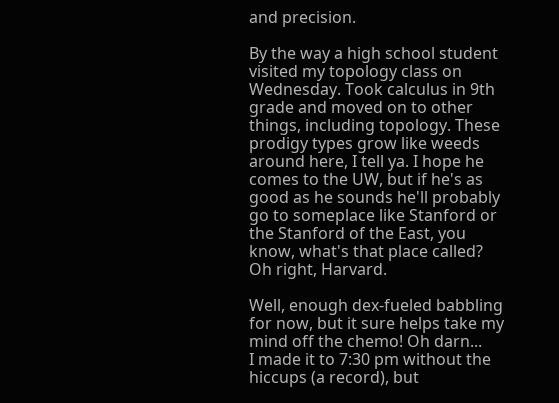and precision.

By the way a high school student visited my topology class on Wednesday. Took calculus in 9th grade and moved on to other things, including topology. These prodigy types grow like weeds around here, I tell ya. I hope he comes to the UW, but if he's as good as he sounds he'll probably go to someplace like Stanford or the Stanford of the East, you know, what's that place called? Oh right, Harvard.

Well, enough dex-fueled babbling for now, but it sure helps take my mind off the chemo! Oh darn...
I made it to 7:30 pm without the hiccups (a record), but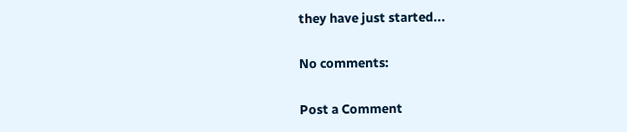they have just started...

No comments:

Post a Comment